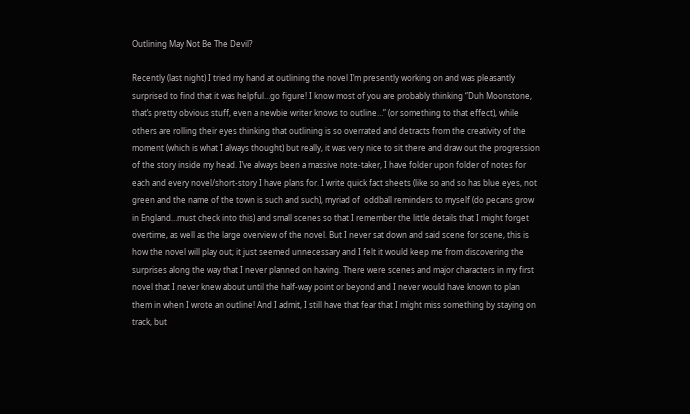Outlining May Not Be The Devil?

Recently (last night) I tried my hand at outlining the novel I’m presently working on and was pleasantly surprised to find that it was helpful…go figure! I know most of you are probably thinking “Duh Moonstone, that’s pretty obvious stuff, even a newbie writer knows to outline…” (or something to that effect), while others are rolling their eyes thinking that outlining is so overrated and detracts from the creativity of the moment (which is what I always thought) but really, it was very nice to sit there and draw out the progression of the story inside my head. I’ve always been a massive note-taker, I have folder upon folder of notes for each and every novel/short-story I have plans for. I write quick fact sheets (like so and so has blue eyes, not green and the name of the town is such and such), myriad of  oddball reminders to myself (do pecans grow in England…must check into this) and small scenes so that I remember the little details that I might forget overtime, as well as the large overview of the novel. But I never sat down and said scene for scene, this is how the novel will play out; it just seemed unnecessary and I felt it would keep me from discovering the surprises along the way that I never planned on having. There were scenes and major characters in my first novel that I never knew about until the half-way point or beyond and I never would have known to plan them in when I wrote an outline! And I admit, I still have that fear that I might miss something by staying on track, but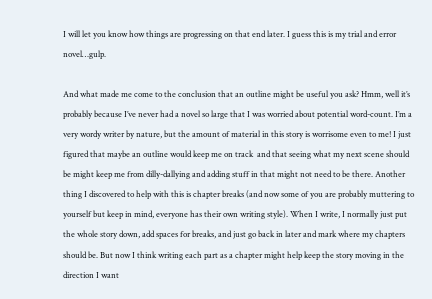I will let you know how things are progressing on that end later. I guess this is my trial and error novel…gulp.

And what made me come to the conclusion that an outline might be useful you ask? Hmm, well it’s probably because I’ve never had a novel so large that I was worried about potential word-count. I’m a very wordy writer by nature, but the amount of material in this story is worrisome even to me! I just figured that maybe an outline would keep me on track  and that seeing what my next scene should be might keep me from dilly-dallying and adding stuff in that might not need to be there. Another thing I discovered to help with this is chapter breaks (and now some of you are probably muttering to yourself but keep in mind, everyone has their own writing style). When I write, I normally just put the whole story down, add spaces for breaks, and just go back in later and mark where my chapters should be. But now I think writing each part as a chapter might help keep the story moving in the direction I want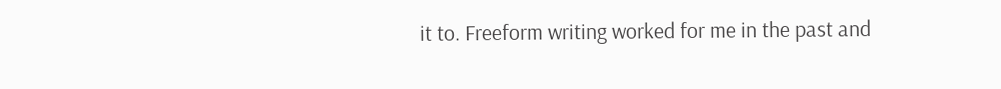it to. Freeform writing worked for me in the past and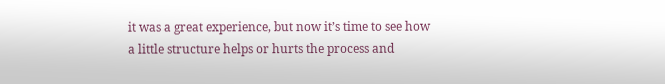it was a great experience, but now it’s time to see how a little structure helps or hurts the process and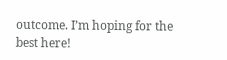outcome. I’m hoping for the best here!